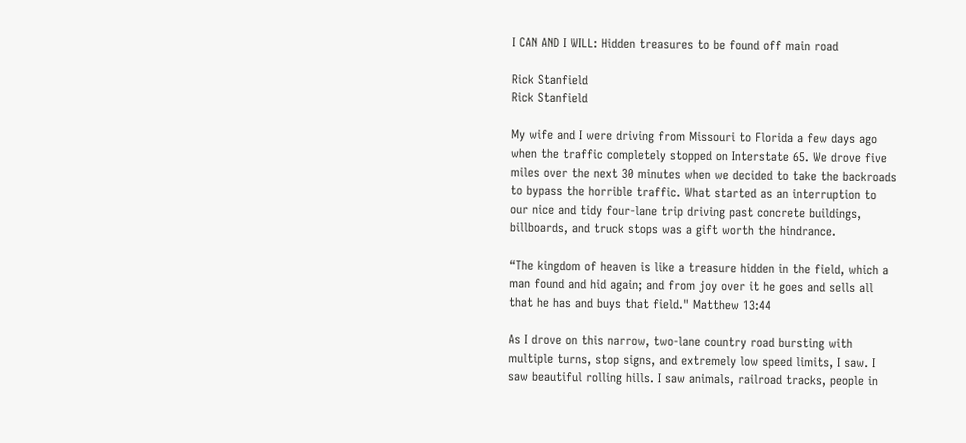I CAN AND I WILL: Hidden treasures to be found off main road

Rick Stanfield
Rick Stanfield

My wife and I were driving from Missouri to Florida a few days ago when the traffic completely stopped on Interstate 65. We drove five miles over the next 30 minutes when we decided to take the backroads to bypass the horrible traffic. What started as an interruption to our nice and tidy four-lane trip driving past concrete buildings, billboards, and truck stops was a gift worth the hindrance.

“The kingdom of heaven is like a treasure hidden in the field, which a man found and hid again; and from joy over it he goes and sells all that he has and buys that field." Matthew 13:44

As I drove on this narrow, two-lane country road bursting with multiple turns, stop signs, and extremely low speed limits, I saw. I saw beautiful rolling hills. I saw animals, railroad tracks, people in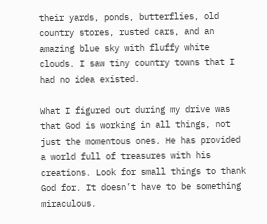their yards, ponds, butterflies, old country stores, rusted cars, and an amazing blue sky with fluffy white clouds. I saw tiny country towns that I had no idea existed.

What I figured out during my drive was that God is working in all things, not just the momentous ones. He has provided a world full of treasures with his creations. Look for small things to thank God for. It doesn’t have to be something miraculous.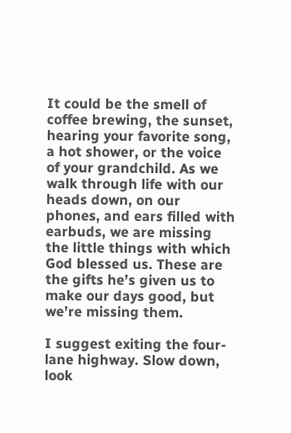It could be the smell of coffee brewing, the sunset, hearing your favorite song, a hot shower, or the voice of your grandchild. As we walk through life with our heads down, on our phones, and ears filled with earbuds, we are missing the little things with which God blessed us. These are the gifts he’s given us to make our days good, but we’re missing them.

I suggest exiting the four-lane highway. Slow down, look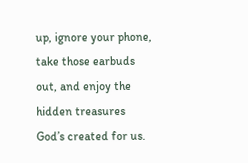up, ignore your phone, take those earbuds out, and enjoy the hidden treasures God’s created for us.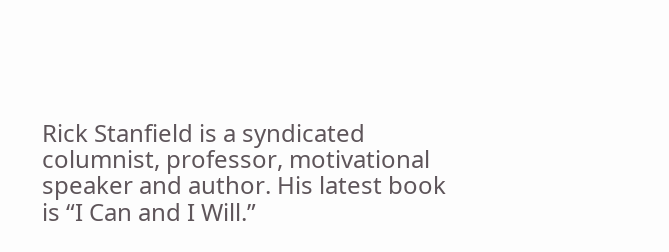Rick Stanfield is a syndicated columnist, professor, motivational speaker and author. His latest book is “I Can and I Will.”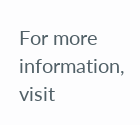For more information, visit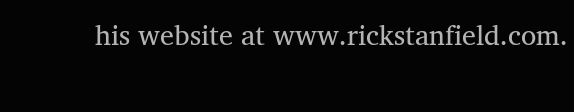his website at www.rickstanfield.com.